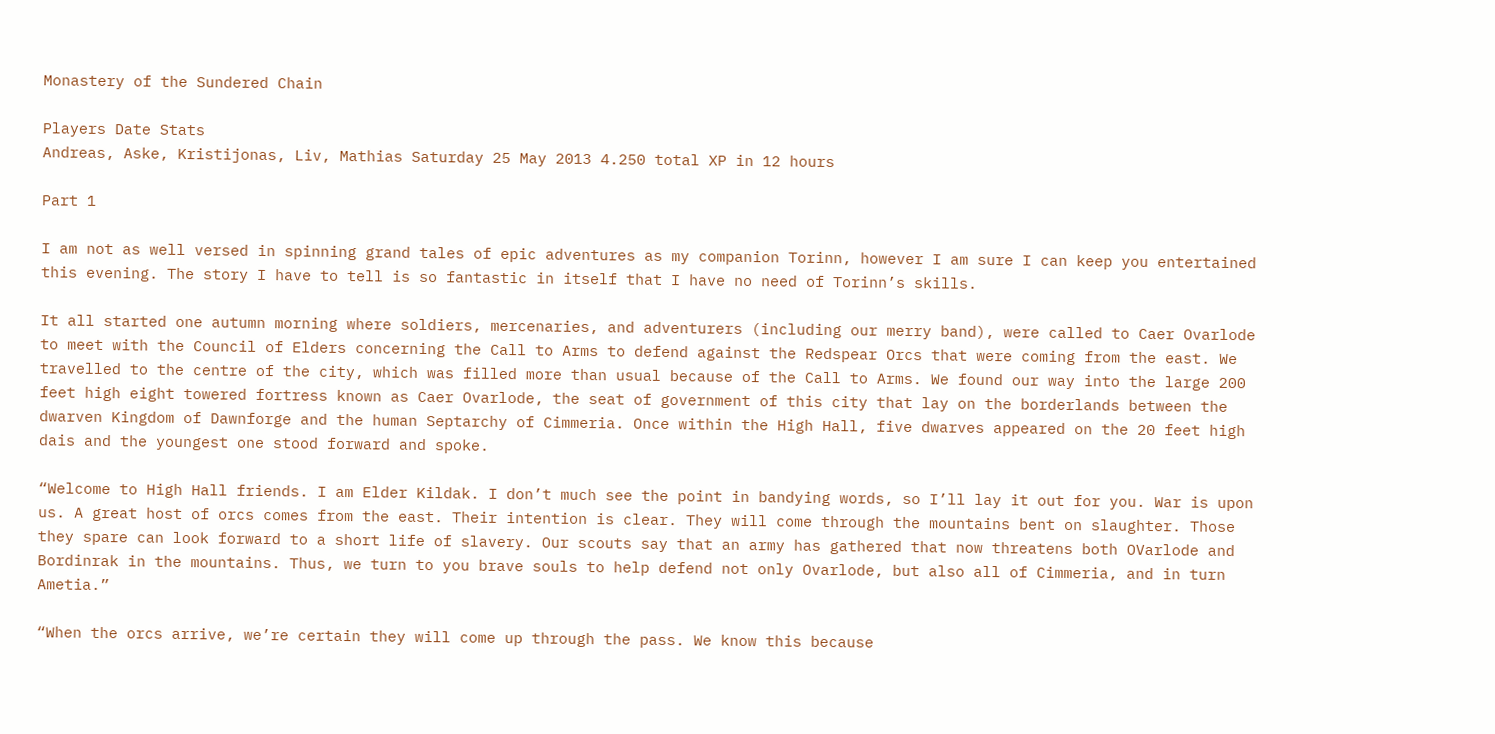Monastery of the Sundered Chain

Players Date Stats
Andreas, Aske, Kristijonas, Liv, Mathias Saturday 25 May 2013 4.250 total XP in 12 hours

Part 1

I am not as well versed in spinning grand tales of epic adventures as my companion Torinn, however I am sure I can keep you entertained this evening. The story I have to tell is so fantastic in itself that I have no need of Torinn’s skills.

It all started one autumn morning where soldiers, mercenaries, and adventurers (including our merry band), were called to Caer Ovarlode to meet with the Council of Elders concerning the Call to Arms to defend against the Redspear Orcs that were coming from the east. We travelled to the centre of the city, which was filled more than usual because of the Call to Arms. We found our way into the large 200 feet high eight towered fortress known as Caer Ovarlode, the seat of government of this city that lay on the borderlands between the dwarven Kingdom of Dawnforge and the human Septarchy of Cimmeria. Once within the High Hall, five dwarves appeared on the 20 feet high dais and the youngest one stood forward and spoke.

“Welcome to High Hall friends. I am Elder Kildak. I don’t much see the point in bandying words, so I’ll lay it out for you. War is upon us. A great host of orcs comes from the east. Their intention is clear. They will come through the mountains bent on slaughter. Those they spare can look forward to a short life of slavery. Our scouts say that an army has gathered that now threatens both OVarlode and Bordinrak in the mountains. Thus, we turn to you brave souls to help defend not only Ovarlode, but also all of Cimmeria, and in turn Ametia.”

“When the orcs arrive, we’re certain they will come up through the pass. We know this because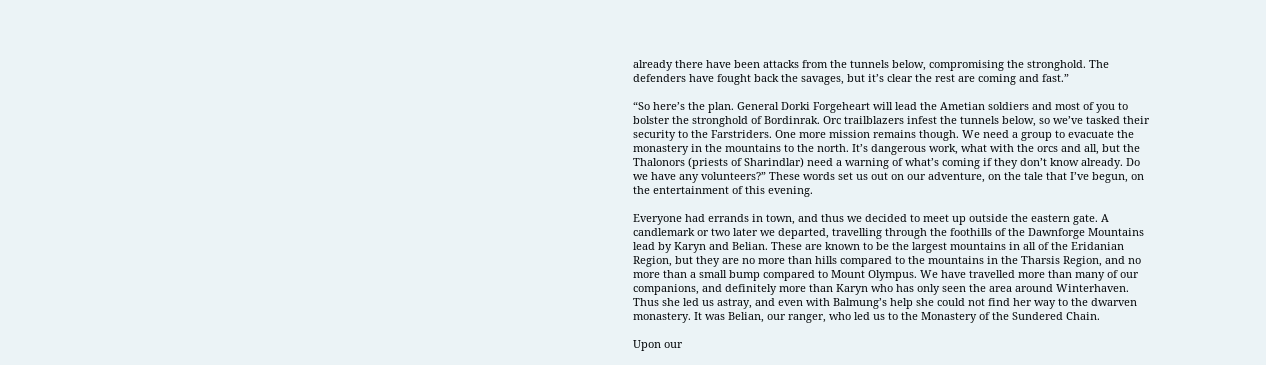already there have been attacks from the tunnels below, compromising the stronghold. The defenders have fought back the savages, but it’s clear the rest are coming and fast.”

“So here’s the plan. General Dorki Forgeheart will lead the Ametian soldiers and most of you to bolster the stronghold of Bordinrak. Orc trailblazers infest the tunnels below, so we’ve tasked their security to the Farstriders. One more mission remains though. We need a group to evacuate the monastery in the mountains to the north. It’s dangerous work, what with the orcs and all, but the Thalonors (priests of Sharindlar) need a warning of what’s coming if they don’t know already. Do we have any volunteers?” These words set us out on our adventure, on the tale that I’ve begun, on the entertainment of this evening.

Everyone had errands in town, and thus we decided to meet up outside the eastern gate. A candlemark or two later we departed, travelling through the foothills of the Dawnforge Mountains lead by Karyn and Belian. These are known to be the largest mountains in all of the Eridanian Region, but they are no more than hills compared to the mountains in the Tharsis Region, and no more than a small bump compared to Mount Olympus. We have travelled more than many of our companions, and definitely more than Karyn who has only seen the area around Winterhaven. Thus she led us astray, and even with Balmung’s help she could not find her way to the dwarven monastery. It was Belian, our ranger, who led us to the Monastery of the Sundered Chain.

Upon our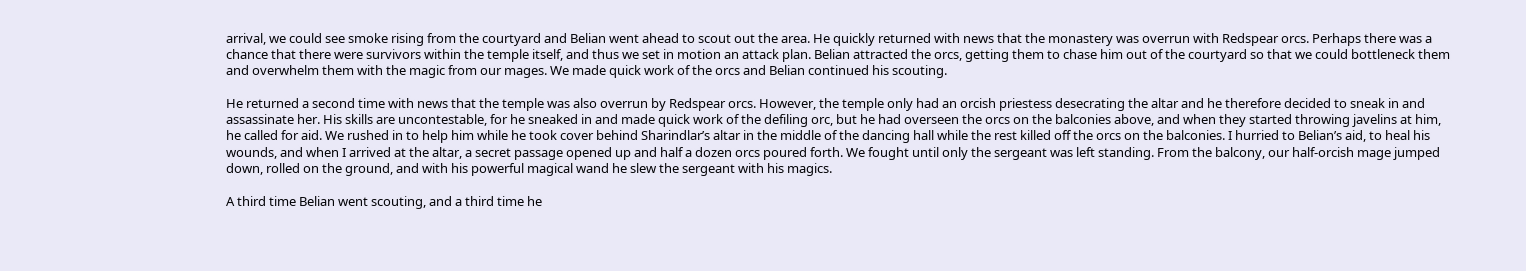arrival, we could see smoke rising from the courtyard and Belian went ahead to scout out the area. He quickly returned with news that the monastery was overrun with Redspear orcs. Perhaps there was a chance that there were survivors within the temple itself, and thus we set in motion an attack plan. Belian attracted the orcs, getting them to chase him out of the courtyard so that we could bottleneck them and overwhelm them with the magic from our mages. We made quick work of the orcs and Belian continued his scouting.

He returned a second time with news that the temple was also overrun by Redspear orcs. However, the temple only had an orcish priestess desecrating the altar and he therefore decided to sneak in and assassinate her. His skills are uncontestable, for he sneaked in and made quick work of the defiling orc, but he had overseen the orcs on the balconies above, and when they started throwing javelins at him, he called for aid. We rushed in to help him while he took cover behind Sharindlar’s altar in the middle of the dancing hall while the rest killed off the orcs on the balconies. I hurried to Belian’s aid, to heal his wounds, and when I arrived at the altar, a secret passage opened up and half a dozen orcs poured forth. We fought until only the sergeant was left standing. From the balcony, our half-orcish mage jumped down, rolled on the ground, and with his powerful magical wand he slew the sergeant with his magics.

A third time Belian went scouting, and a third time he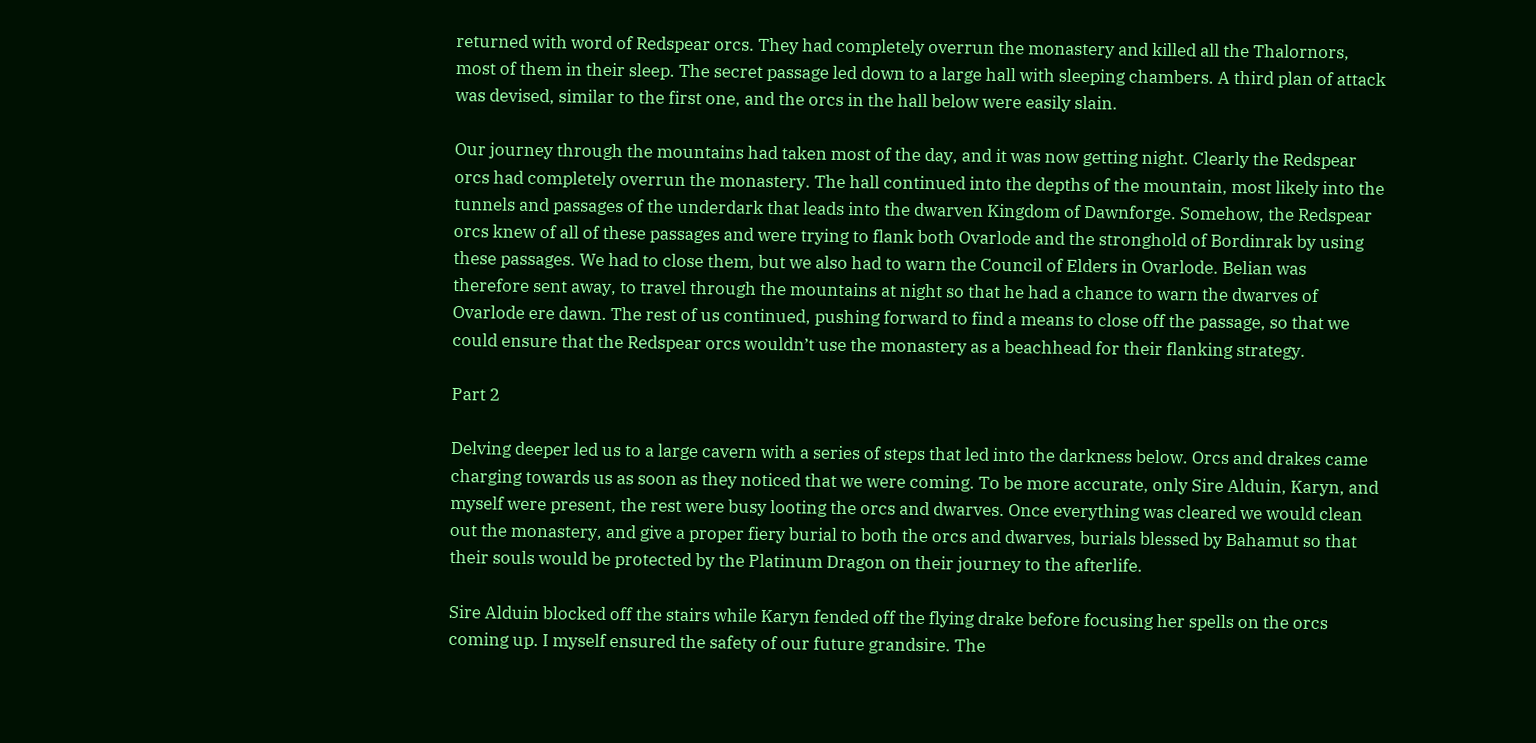returned with word of Redspear orcs. They had completely overrun the monastery and killed all the Thalornors, most of them in their sleep. The secret passage led down to a large hall with sleeping chambers. A third plan of attack was devised, similar to the first one, and the orcs in the hall below were easily slain.

Our journey through the mountains had taken most of the day, and it was now getting night. Clearly the Redspear orcs had completely overrun the monastery. The hall continued into the depths of the mountain, most likely into the tunnels and passages of the underdark that leads into the dwarven Kingdom of Dawnforge. Somehow, the Redspear orcs knew of all of these passages and were trying to flank both Ovarlode and the stronghold of Bordinrak by using these passages. We had to close them, but we also had to warn the Council of Elders in Ovarlode. Belian was therefore sent away, to travel through the mountains at night so that he had a chance to warn the dwarves of Ovarlode ere dawn. The rest of us continued, pushing forward to find a means to close off the passage, so that we could ensure that the Redspear orcs wouldn’t use the monastery as a beachhead for their flanking strategy.

Part 2

Delving deeper led us to a large cavern with a series of steps that led into the darkness below. Orcs and drakes came charging towards us as soon as they noticed that we were coming. To be more accurate, only Sire Alduin, Karyn, and myself were present, the rest were busy looting the orcs and dwarves. Once everything was cleared we would clean out the monastery, and give a proper fiery burial to both the orcs and dwarves, burials blessed by Bahamut so that their souls would be protected by the Platinum Dragon on their journey to the afterlife.

Sire Alduin blocked off the stairs while Karyn fended off the flying drake before focusing her spells on the orcs coming up. I myself ensured the safety of our future grandsire. The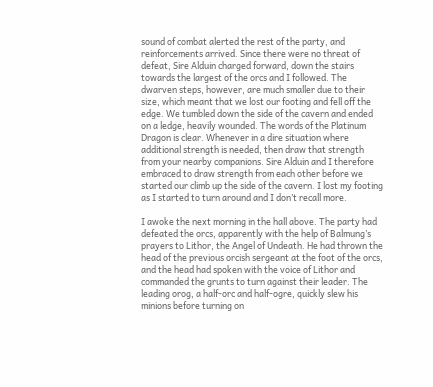sound of combat alerted the rest of the party, and reinforcements arrived. Since there were no threat of defeat, Sire Alduin charged forward, down the stairs towards the largest of the orcs and I followed. The dwarven steps, however, are much smaller due to their size, which meant that we lost our footing and fell off the edge. We tumbled down the side of the cavern and ended on a ledge, heavily wounded. The words of the Platinum Dragon is clear. Whenever in a dire situation where additional strength is needed, then draw that strength from your nearby companions. Sire Alduin and I therefore embraced to draw strength from each other before we started our climb up the side of the cavern. I lost my footing as I started to turn around and I don’t recall more.

I awoke the next morning in the hall above. The party had defeated the orcs, apparently with the help of Balmung’s prayers to Lithor, the Angel of Undeath. He had thrown the head of the previous orcish sergeant at the foot of the orcs, and the head had spoken with the voice of Lithor and commanded the grunts to turn against their leader. The leading orog, a half-orc and half-ogre, quickly slew his minions before turning on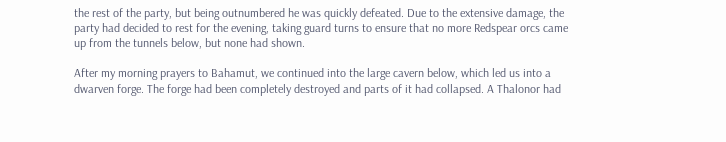the rest of the party, but being outnumbered he was quickly defeated. Due to the extensive damage, the party had decided to rest for the evening, taking guard turns to ensure that no more Redspear orcs came up from the tunnels below, but none had shown.

After my morning prayers to Bahamut, we continued into the large cavern below, which led us into a dwarven forge. The forge had been completely destroyed and parts of it had collapsed. A Thalonor had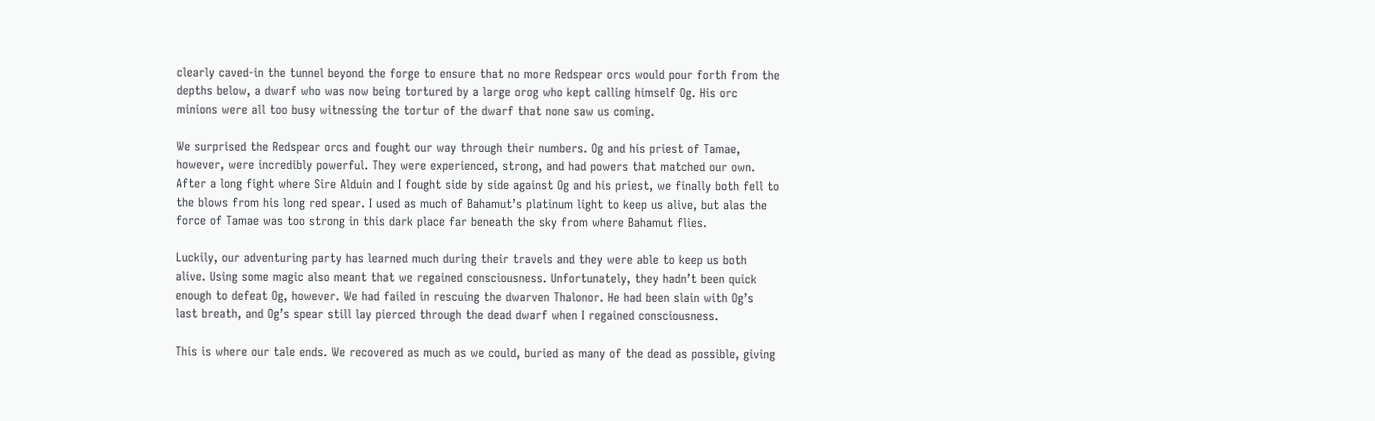clearly caved-in the tunnel beyond the forge to ensure that no more Redspear orcs would pour forth from the depths below, a dwarf who was now being tortured by a large orog who kept calling himself Og. His orc minions were all too busy witnessing the tortur of the dwarf that none saw us coming.

We surprised the Redspear orcs and fought our way through their numbers. Og and his priest of Tamae, however, were incredibly powerful. They were experienced, strong, and had powers that matched our own. After a long fight where Sire Alduin and I fought side by side against Og and his priest, we finally both fell to the blows from his long red spear. I used as much of Bahamut’s platinum light to keep us alive, but alas the force of Tamae was too strong in this dark place far beneath the sky from where Bahamut flies.

Luckily, our adventuring party has learned much during their travels and they were able to keep us both alive. Using some magic also meant that we regained consciousness. Unfortunately, they hadn’t been quick enough to defeat Og, however. We had failed in rescuing the dwarven Thalonor. He had been slain with Og’s last breath, and Og’s spear still lay pierced through the dead dwarf when I regained consciousness.

This is where our tale ends. We recovered as much as we could, buried as many of the dead as possible, giving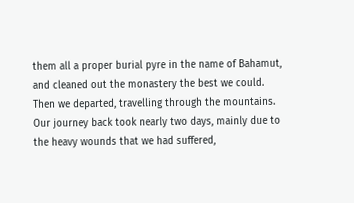them all a proper burial pyre in the name of Bahamut, and cleaned out the monastery the best we could. Then we departed, travelling through the mountains. Our journey back took nearly two days, mainly due to the heavy wounds that we had suffered,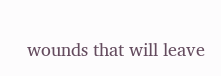wounds that will leave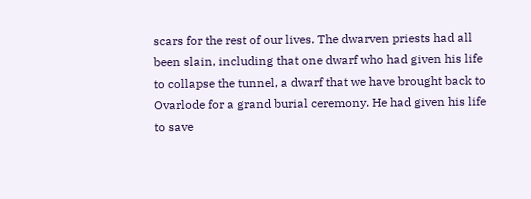scars for the rest of our lives. The dwarven priests had all been slain, including that one dwarf who had given his life to collapse the tunnel, a dwarf that we have brought back to Ovarlode for a grand burial ceremony. He had given his life to save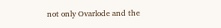not only Ovarlode and the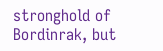stronghold of Bordinrak, but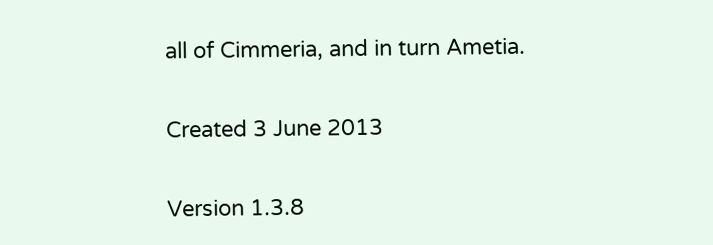all of Cimmeria, and in turn Ametia.

Created 3 June 2013

Version 1.3.8